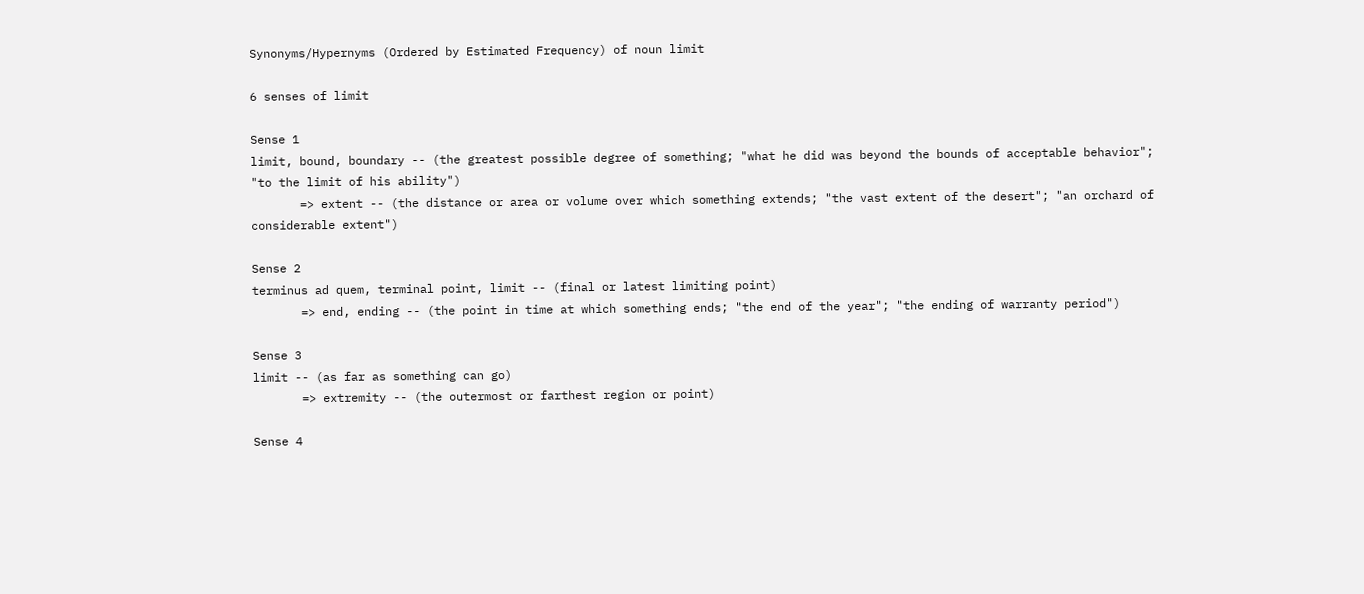Synonyms/Hypernyms (Ordered by Estimated Frequency) of noun limit

6 senses of limit

Sense 1
limit, bound, boundary -- (the greatest possible degree of something; "what he did was beyond the bounds of acceptable behavior"; "to the limit of his ability")
       => extent -- (the distance or area or volume over which something extends; "the vast extent of the desert"; "an orchard of considerable extent")

Sense 2
terminus ad quem, terminal point, limit -- (final or latest limiting point)
       => end, ending -- (the point in time at which something ends; "the end of the year"; "the ending of warranty period")

Sense 3
limit -- (as far as something can go)
       => extremity -- (the outermost or farthest region or point)

Sense 4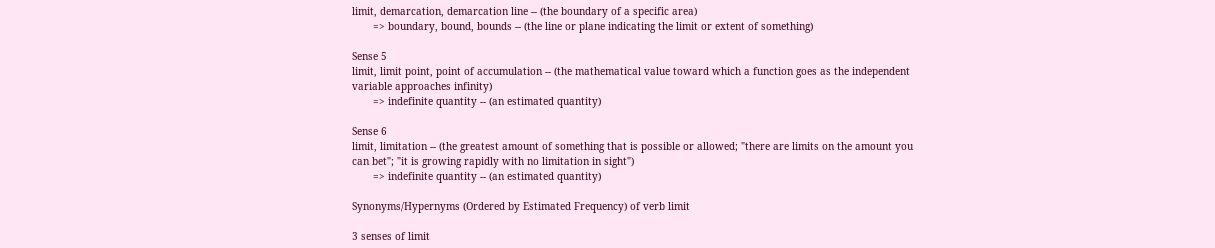limit, demarcation, demarcation line -- (the boundary of a specific area)
       => boundary, bound, bounds -- (the line or plane indicating the limit or extent of something)

Sense 5
limit, limit point, point of accumulation -- (the mathematical value toward which a function goes as the independent variable approaches infinity)
       => indefinite quantity -- (an estimated quantity)

Sense 6
limit, limitation -- (the greatest amount of something that is possible or allowed; "there are limits on the amount you can bet"; "it is growing rapidly with no limitation in sight")
       => indefinite quantity -- (an estimated quantity)

Synonyms/Hypernyms (Ordered by Estimated Frequency) of verb limit

3 senses of limit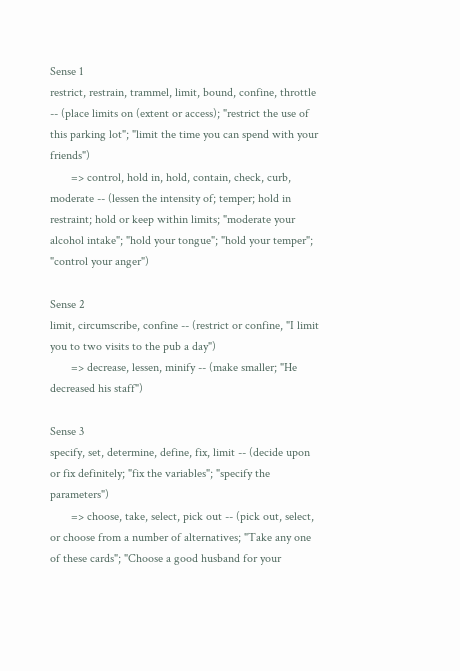Sense 1
restrict, restrain, trammel, limit, bound, confine, throttle -- (place limits on (extent or access); "restrict the use of this parking lot"; "limit the time you can spend with your friends")
       => control, hold in, hold, contain, check, curb, moderate -- (lessen the intensity of; temper; hold in restraint; hold or keep within limits; "moderate your alcohol intake"; "hold your tongue"; "hold your temper"; "control your anger")

Sense 2
limit, circumscribe, confine -- (restrict or confine, "I limit you to two visits to the pub a day")
       => decrease, lessen, minify -- (make smaller; "He decreased his staff")

Sense 3
specify, set, determine, define, fix, limit -- (decide upon or fix definitely; "fix the variables"; "specify the parameters")
       => choose, take, select, pick out -- (pick out, select, or choose from a number of alternatives; "Take any one of these cards"; "Choose a good husband for your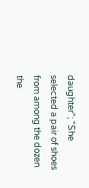daughter"; "She selected a pair of shoes from among the dozen the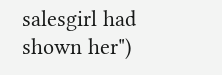salesgirl had shown her")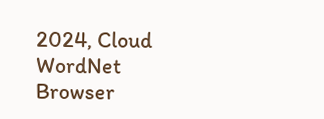2024, Cloud WordNet Browser